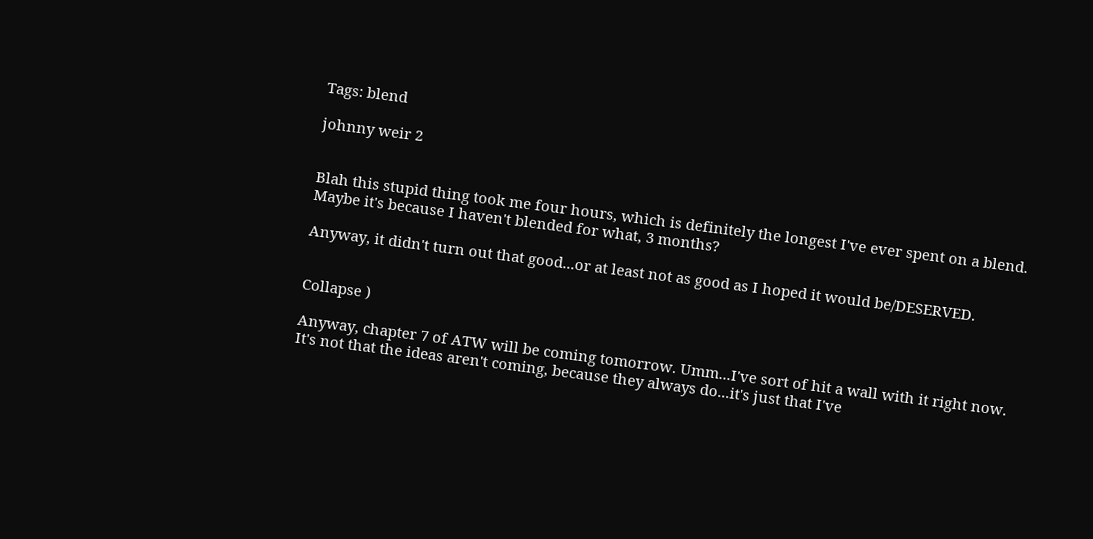Tags: blend

johnny weir 2


Blah this stupid thing took me four hours, which is definitely the longest I've ever spent on a blend. Maybe it's because I haven't blended for what, 3 months?

Anyway, it didn't turn out that good...or at least not as good as I hoped it would be/DESERVED.


Collapse )

Anyway, chapter 7 of ATW will be coming tomorrow. Umm...I've sort of hit a wall with it right now. It's not that the ideas aren't coming, because they always do...it's just that I've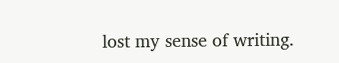lost my sense of writing.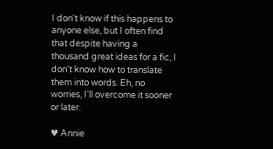I don't know if this happens to anyone else, but I often find that despite having a thousand great ideas for a fic, I don't know how to translate them into words. Eh, no worries, I'll overcome it sooner or later.

♥ Annie